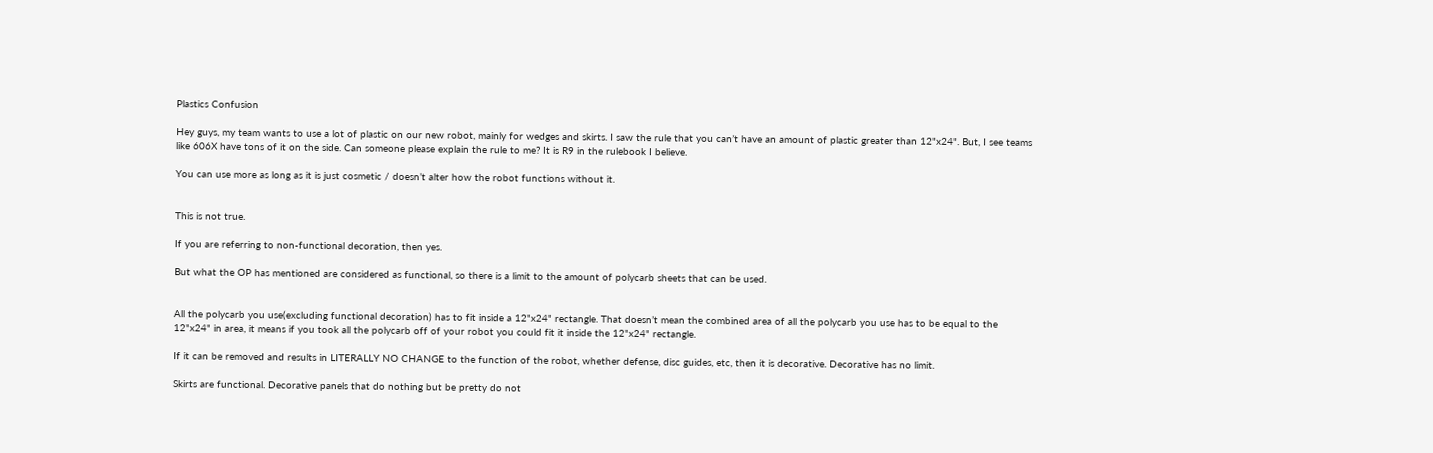Plastics Confusion

Hey guys, my team wants to use a lot of plastic on our new robot, mainly for wedges and skirts. I saw the rule that you can’t have an amount of plastic greater than 12"x24". But, I see teams like 606X have tons of it on the side. Can someone please explain the rule to me? It is R9 in the rulebook I believe.

You can use more as long as it is just cosmetic / doesn’t alter how the robot functions without it.


This is not true.

If you are referring to non-functional decoration, then yes.

But what the OP has mentioned are considered as functional, so there is a limit to the amount of polycarb sheets that can be used.


All the polycarb you use(excluding functional decoration) has to fit inside a 12"x24" rectangle. That doesn’t mean the combined area of all the polycarb you use has to be equal to the 12"x24" in area, it means if you took all the polycarb off of your robot you could fit it inside the 12"x24" rectangle.

If it can be removed and results in LITERALLY NO CHANGE to the function of the robot, whether defense, disc guides, etc, then it is decorative. Decorative has no limit.

Skirts are functional. Decorative panels that do nothing but be pretty do not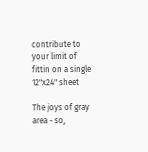contribute to your limit of fittin on a single 12"x24" sheet

The joys of gray area - so,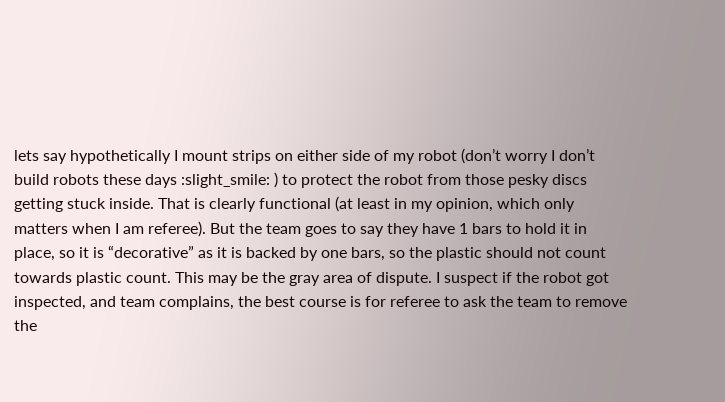lets say hypothetically I mount strips on either side of my robot (don’t worry I don’t build robots these days :slight_smile: ) to protect the robot from those pesky discs getting stuck inside. That is clearly functional (at least in my opinion, which only matters when I am referee). But the team goes to say they have 1 bars to hold it in place, so it is “decorative” as it is backed by one bars, so the plastic should not count towards plastic count. This may be the gray area of dispute. I suspect if the robot got inspected, and team complains, the best course is for referee to ask the team to remove the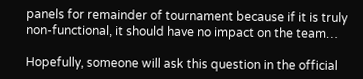panels for remainder of tournament because if it is truly non-functional, it should have no impact on the team…

Hopefully, someone will ask this question in the official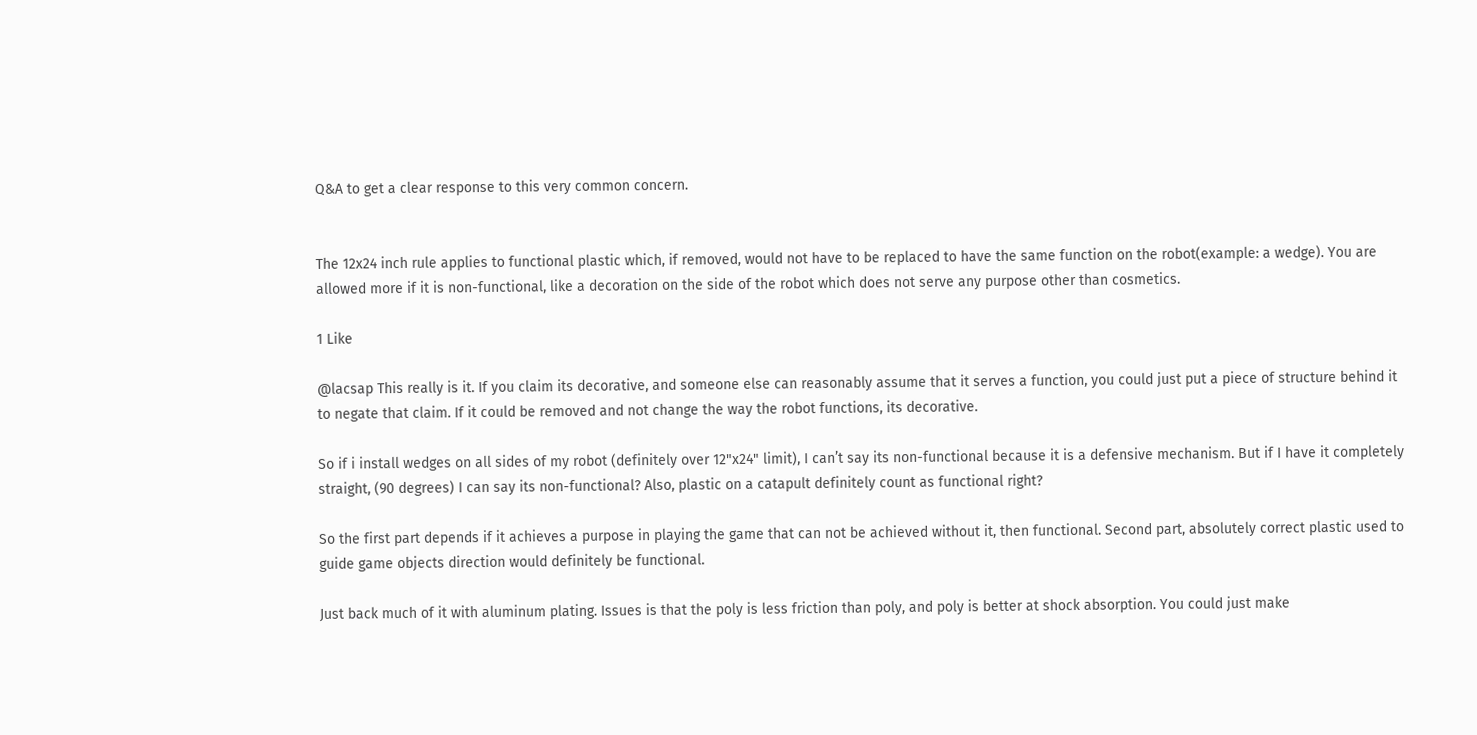Q&A to get a clear response to this very common concern.


The 12x24 inch rule applies to functional plastic which, if removed, would not have to be replaced to have the same function on the robot(example: a wedge). You are allowed more if it is non-functional, like a decoration on the side of the robot which does not serve any purpose other than cosmetics.

1 Like

@lacsap This really is it. If you claim its decorative, and someone else can reasonably assume that it serves a function, you could just put a piece of structure behind it to negate that claim. If it could be removed and not change the way the robot functions, its decorative.

So if i install wedges on all sides of my robot (definitely over 12"x24" limit), I can’t say its non-functional because it is a defensive mechanism. But if I have it completely straight, (90 degrees) I can say its non-functional? Also, plastic on a catapult definitely count as functional right?

So the first part depends if it achieves a purpose in playing the game that can not be achieved without it, then functional. Second part, absolutely correct plastic used to guide game objects direction would definitely be functional.

Just back much of it with aluminum plating. Issues is that the poly is less friction than poly, and poly is better at shock absorption. You could just make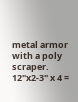metal armor with a poly scraper. 12"x2-3" x 4 =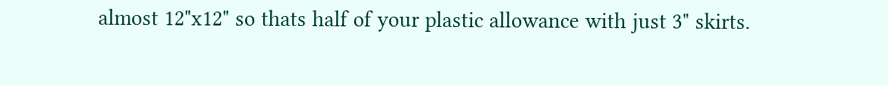almost 12"x12" so thats half of your plastic allowance with just 3" skirts.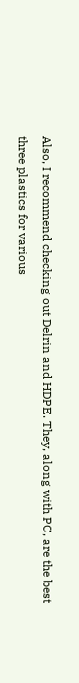Also, I recommend checking out Delrin and HDPE. They, along with PC, are the best three plastics for various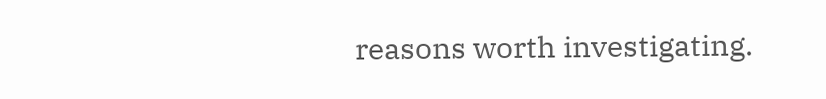reasons worth investigating.